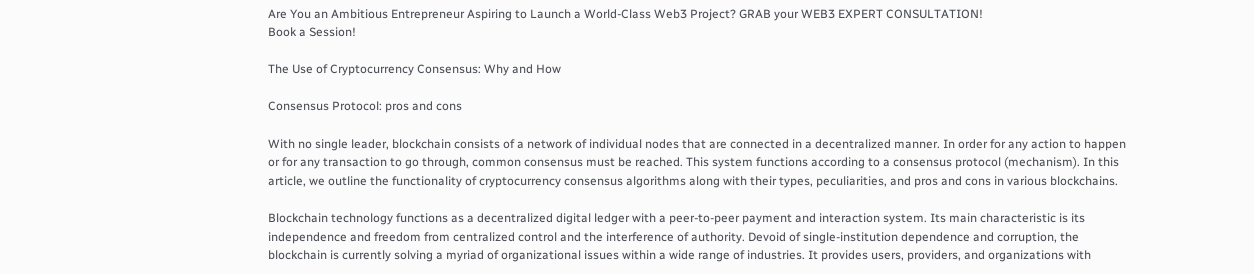Are You an Ambitious Entrepreneur Aspiring to Launch a World-Class Web3 Project? GRAB your WEB3 EXPERT CONSULTATION!
Book a Session!

The Use of Cryptocurrency Consensus: Why and How

Consensus Protocol: pros and cons

With no single leader, blockchain consists of a network of individual nodes that are connected in a decentralized manner. In order for any action to happen or for any transaction to go through, common consensus must be reached. This system functions according to a consensus protocol (mechanism). In this article, we outline the functionality of cryptocurrency consensus algorithms along with their types, peculiarities, and pros and cons in various blockchains.

Blockchain technology functions as a decentralized digital ledger with a peer-to-peer payment and interaction system. Its main characteristic is its independence and freedom from centralized control and the interference of authority. Devoid of single-institution dependence and corruption, the blockchain is currently solving a myriad of organizational issues within a wide range of industries. It provides users, providers, and organizations with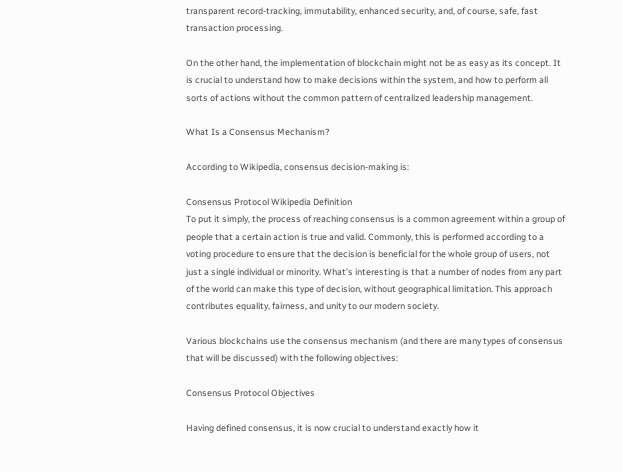transparent record-tracking, immutability, enhanced security, and, of course, safe, fast transaction processing.

On the other hand, the implementation of blockchain might not be as easy as its concept. It is crucial to understand how to make decisions within the system, and how to perform all sorts of actions without the common pattern of centralized leadership management.

What Is a Consensus Mechanism?

According to Wikipedia, consensus decision-making is:

Consensus Protocol Wikipedia Definition
To put it simply, the process of reaching consensus is a common agreement within a group of people that a certain action is true and valid. Commonly, this is performed according to a voting procedure to ensure that the decision is beneficial for the whole group of users, not just a single individual or minority. What’s interesting is that a number of nodes from any part of the world can make this type of decision, without geographical limitation. This approach contributes equality, fairness, and unity to our modern society.

Various blockchains use the consensus mechanism (and there are many types of consensus that will be discussed) with the following objectives:

Consensus Protocol Objectives

Having defined consensus, it is now crucial to understand exactly how it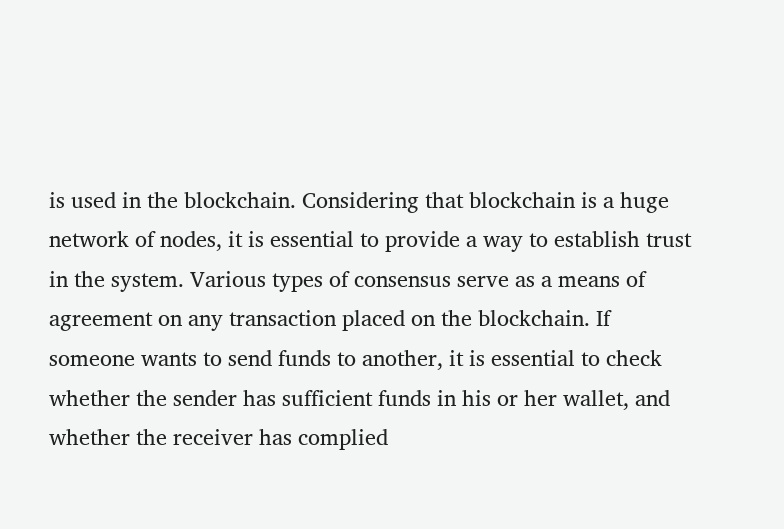is used in the blockchain. Considering that blockchain is a huge network of nodes, it is essential to provide a way to establish trust in the system. Various types of consensus serve as a means of agreement on any transaction placed on the blockchain. If someone wants to send funds to another, it is essential to check whether the sender has sufficient funds in his or her wallet, and whether the receiver has complied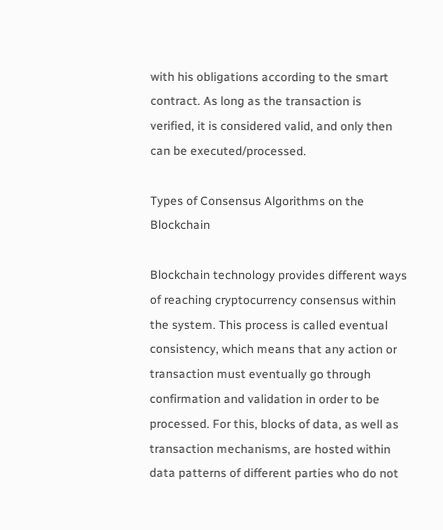with his obligations according to the smart contract. As long as the transaction is verified, it is considered valid, and only then can be executed/processed.

Types of Consensus Algorithms on the Blockchain

Blockchain technology provides different ways of reaching cryptocurrency consensus within the system. This process is called eventual consistency, which means that any action or transaction must eventually go through confirmation and validation in order to be processed. For this, blocks of data, as well as transaction mechanisms, are hosted within data patterns of different parties who do not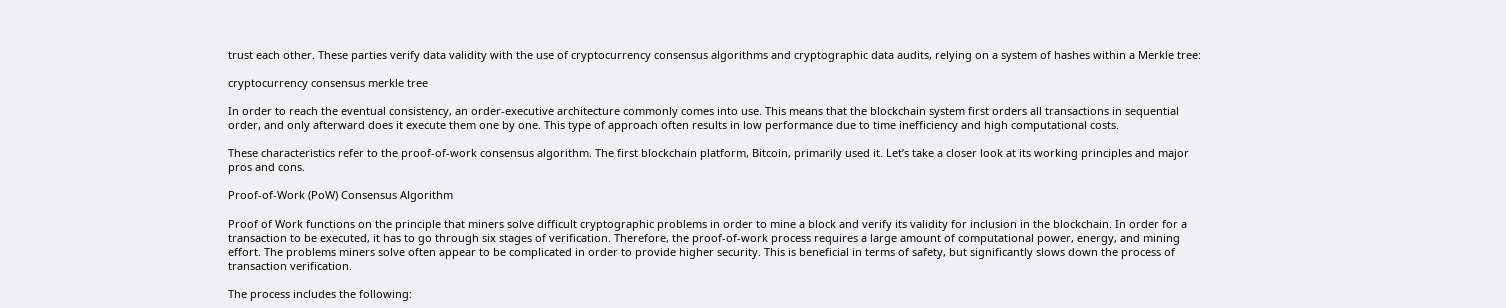trust each other. These parties verify data validity with the use of cryptocurrency consensus algorithms and cryptographic data audits, relying on a system of hashes within a Merkle tree:

cryptocurrency consensus merkle tree

In order to reach the eventual consistency, an order-executive architecture commonly comes into use. This means that the blockchain system first orders all transactions in sequential order, and only afterward does it execute them one by one. This type of approach often results in low performance due to time inefficiency and high computational costs.

These characteristics refer to the proof-of-work consensus algorithm. The first blockchain platform, Bitcoin, primarily used it. Let’s take a closer look at its working principles and major pros and cons.

Proof-of-Work (PoW) Consensus Algorithm

Proof of Work functions on the principle that miners solve difficult cryptographic problems in order to mine a block and verify its validity for inclusion in the blockchain. In order for a transaction to be executed, it has to go through six stages of verification. Therefore, the proof-of-work process requires a large amount of computational power, energy, and mining effort. The problems miners solve often appear to be complicated in order to provide higher security. This is beneficial in terms of safety, but significantly slows down the process of transaction verification.

The process includes the following: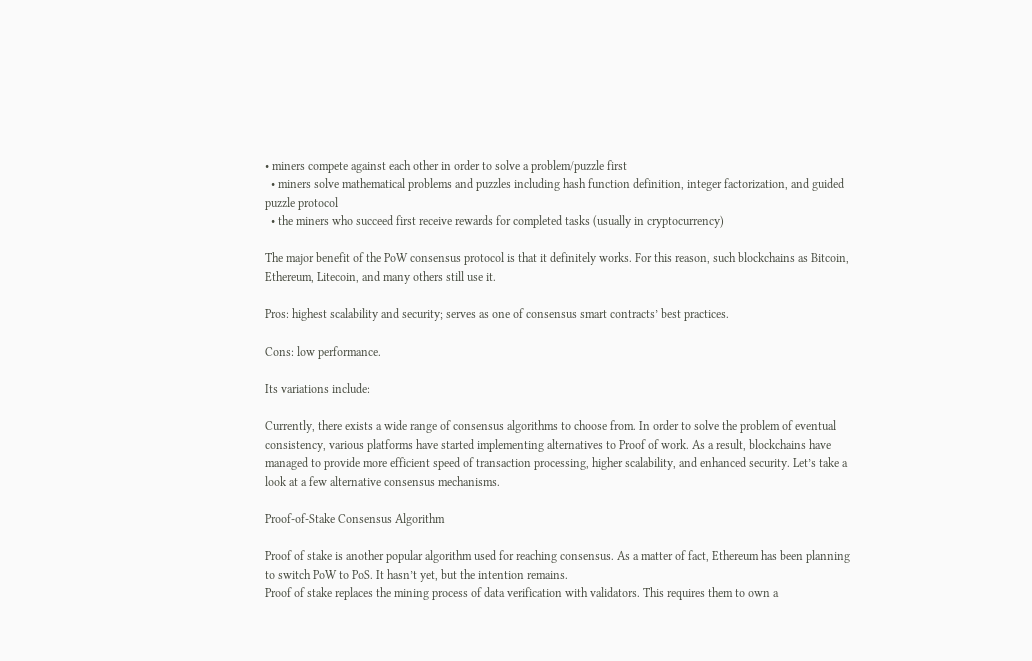• miners compete against each other in order to solve a problem/puzzle first
  • miners solve mathematical problems and puzzles including hash function definition, integer factorization, and guided puzzle protocol
  • the miners who succeed first receive rewards for completed tasks (usually in cryptocurrency)

The major benefit of the PoW consensus protocol is that it definitely works. For this reason, such blockchains as Bitcoin, Ethereum, Litecoin, and many others still use it.

Pros: highest scalability and security; serves as one of consensus smart contracts’ best practices.

Cons: low performance.

Its variations include:

Currently, there exists a wide range of consensus algorithms to choose from. In order to solve the problem of eventual consistency, various platforms have started implementing alternatives to Proof of work. As a result, blockchains have managed to provide more efficient speed of transaction processing, higher scalability, and enhanced security. Let’s take a look at a few alternative consensus mechanisms.

Proof-of-Stake Consensus Algorithm

Proof of stake is another popular algorithm used for reaching consensus. As a matter of fact, Ethereum has been planning to switch PoW to PoS. It hasn’t yet, but the intention remains.
Proof of stake replaces the mining process of data verification with validators. This requires them to own a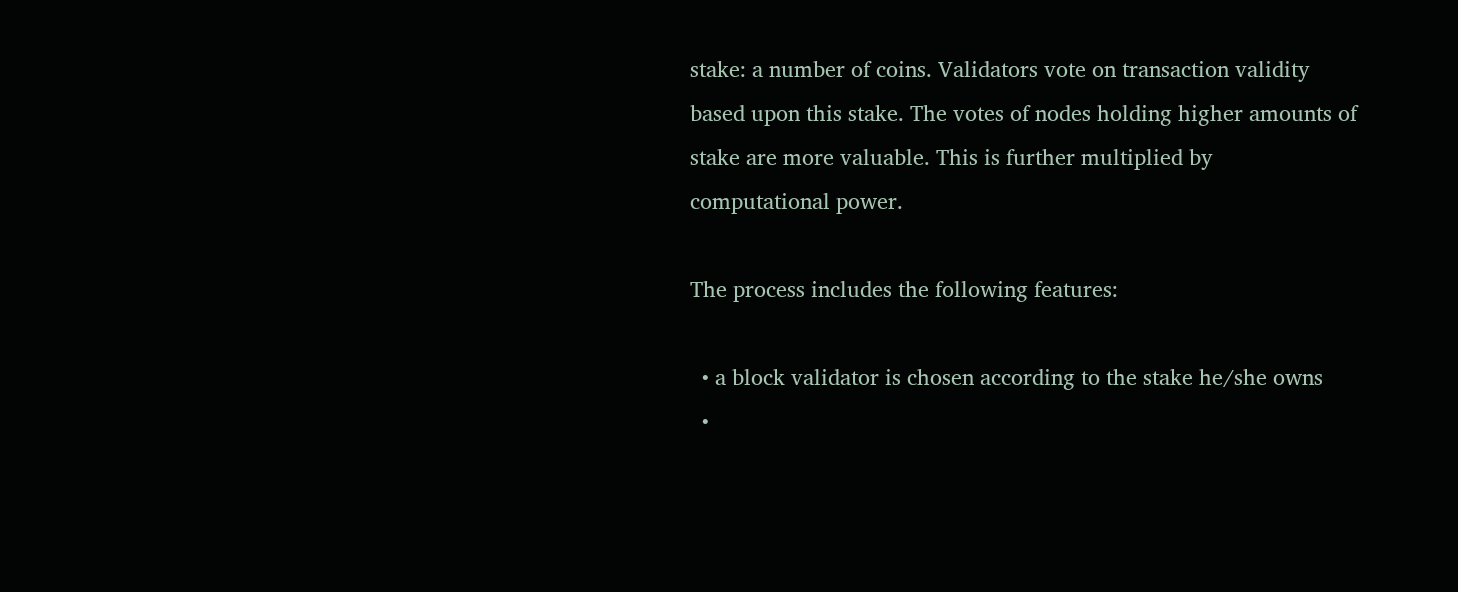stake: a number of coins. Validators vote on transaction validity based upon this stake. The votes of nodes holding higher amounts of stake are more valuable. This is further multiplied by computational power.

The process includes the following features:

  • a block validator is chosen according to the stake he/she owns
  •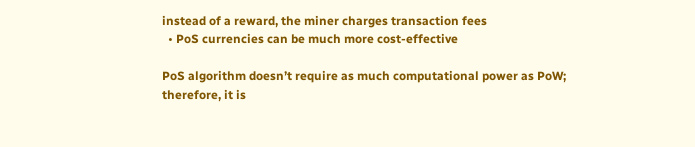instead of a reward, the miner charges transaction fees
  • PoS currencies can be much more cost-effective

PoS algorithm doesn’t require as much computational power as PoW; therefore, it is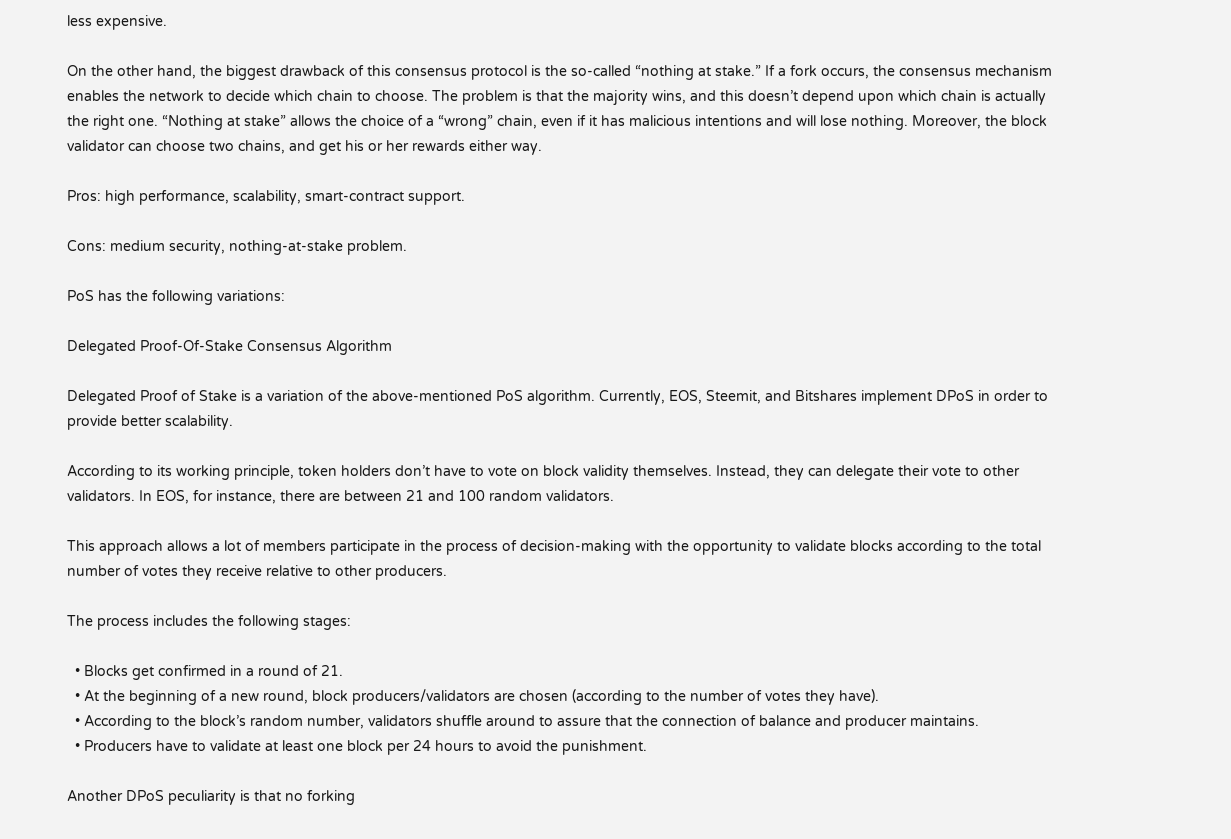less expensive.

On the other hand, the biggest drawback of this consensus protocol is the so-called “nothing at stake.” If a fork occurs, the consensus mechanism enables the network to decide which chain to choose. The problem is that the majority wins, and this doesn’t depend upon which chain is actually the right one. “Nothing at stake” allows the choice of a “wrong” chain, even if it has malicious intentions and will lose nothing. Moreover, the block validator can choose two chains, and get his or her rewards either way.

Pros: high performance, scalability, smart-contract support.

Cons: medium security, nothing-at-stake problem.

PoS has the following variations:

Delegated Proof-Of-Stake Consensus Algorithm

Delegated Proof of Stake is a variation of the above-mentioned PoS algorithm. Currently, EOS, Steemit, and Bitshares implement DPoS in order to provide better scalability.

According to its working principle, token holders don’t have to vote on block validity themselves. Instead, they can delegate their vote to other validators. In EOS, for instance, there are between 21 and 100 random validators.

This approach allows a lot of members participate in the process of decision-making with the opportunity to validate blocks according to the total number of votes they receive relative to other producers.

The process includes the following stages:

  • Blocks get confirmed in a round of 21.
  • At the beginning of a new round, block producers/validators are chosen (according to the number of votes they have).
  • According to the block’s random number, validators shuffle around to assure that the connection of balance and producer maintains.
  • Producers have to validate at least one block per 24 hours to avoid the punishment.

Another DPoS peculiarity is that no forking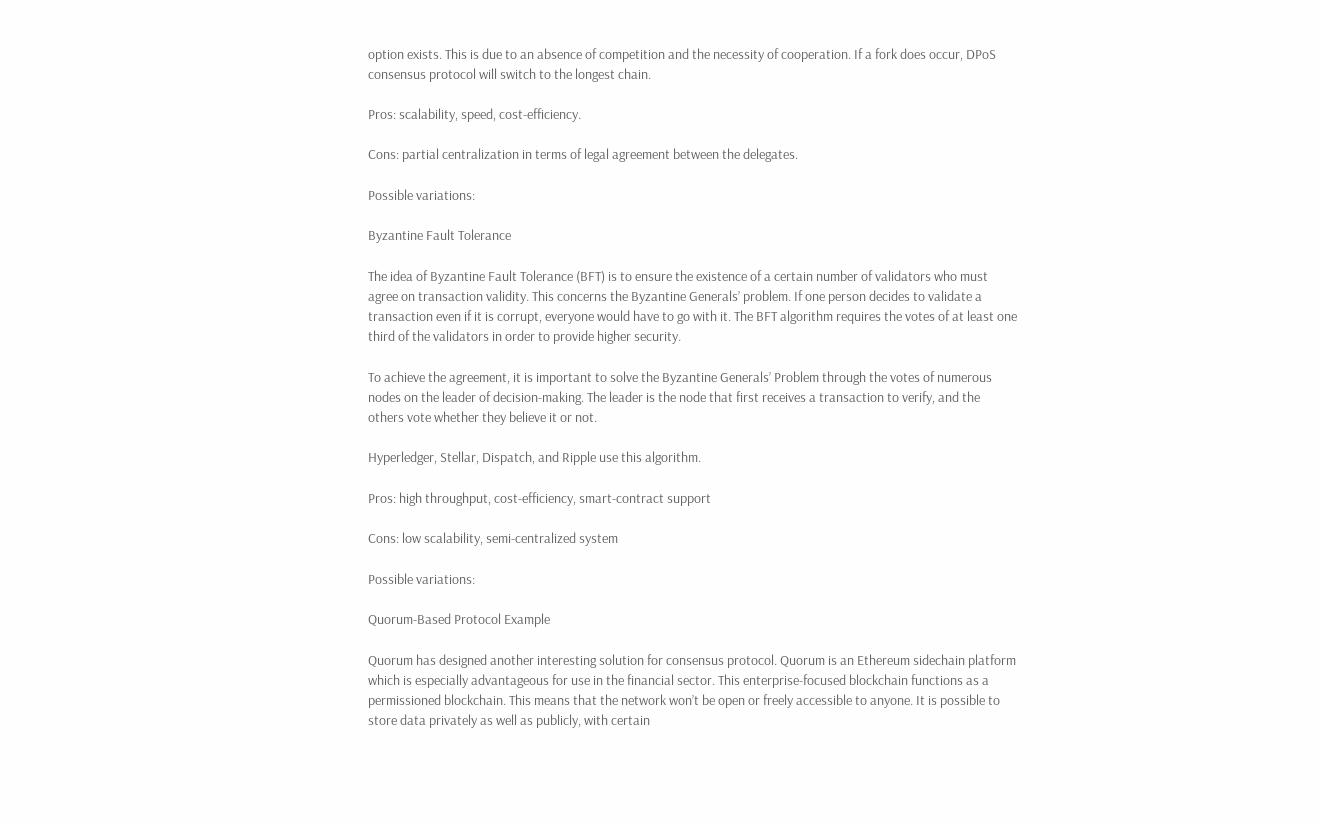option exists. This is due to an absence of competition and the necessity of cooperation. If a fork does occur, DPoS consensus protocol will switch to the longest chain.

Pros: scalability, speed, cost-efficiency.

Cons: partial centralization in terms of legal agreement between the delegates.

Possible variations:

Byzantine Fault Tolerance

The idea of Byzantine Fault Tolerance (BFT) is to ensure the existence of a certain number of validators who must agree on transaction validity. This concerns the Byzantine Generals’ problem. If one person decides to validate a transaction even if it is corrupt, everyone would have to go with it. The BFT algorithm requires the votes of at least one third of the validators in order to provide higher security.

To achieve the agreement, it is important to solve the Byzantine Generals’ Problem through the votes of numerous nodes on the leader of decision-making. The leader is the node that first receives a transaction to verify, and the others vote whether they believe it or not.

Hyperledger, Stellar, Dispatch, and Ripple use this algorithm.

Pros: high throughput, cost-efficiency, smart-contract support

Cons: low scalability, semi-centralized system

Possible variations:

Quorum-Based Protocol Example

Quorum has designed another interesting solution for consensus protocol. Quorum is an Ethereum sidechain platform which is especially advantageous for use in the financial sector. This enterprise-focused blockchain functions as a permissioned blockchain. This means that the network won’t be open or freely accessible to anyone. It is possible to store data privately as well as publicly, with certain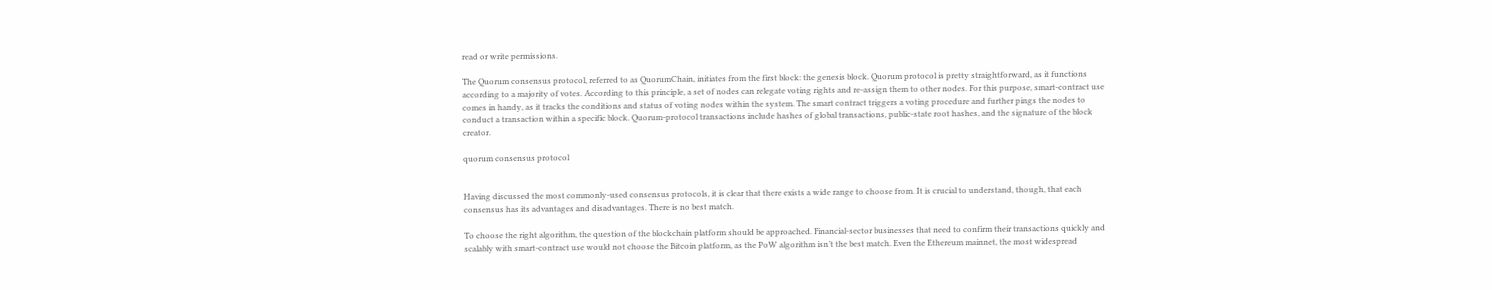read or write permissions.

The Quorum consensus protocol, referred to as QuorumChain, initiates from the first block: the genesis block. Quorum protocol is pretty straightforward, as it functions according to a majority of votes. According to this principle, a set of nodes can relegate voting rights and re-assign them to other nodes. For this purpose, smart-contract use comes in handy, as it tracks the conditions and status of voting nodes within the system. The smart contract triggers a voting procedure and further pings the nodes to conduct a transaction within a specific block. Quorum-protocol transactions include hashes of global transactions, public-state root hashes, and the signature of the block creator.

quorum consensus protocol


Having discussed the most commonly-used consensus protocols, it is clear that there exists a wide range to choose from. It is crucial to understand, though, that each consensus has its advantages and disadvantages. There is no best match.

To choose the right algorithm, the question of the blockchain platform should be approached. Financial-sector businesses that need to confirm their transactions quickly and scalably with smart-contract use would not choose the Bitcoin platform, as the PoW algorithm isn’t the best match. Even the Ethereum mainnet, the most widespread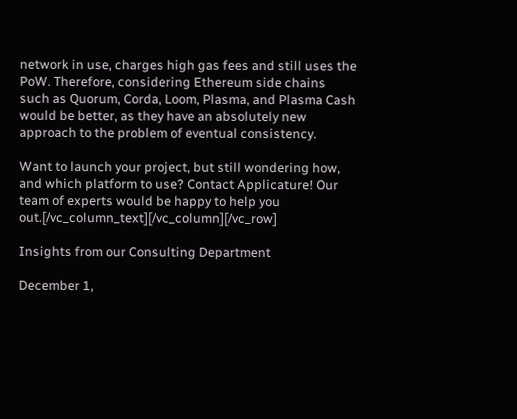network in use, charges high gas fees and still uses the PoW. Therefore, considering Ethereum side chains such as Quorum, Corda, Loom, Plasma, and Plasma Cash would be better, as they have an absolutely new approach to the problem of eventual consistency.

Want to launch your project, but still wondering how, and which platform to use? Contact Applicature! Our team of experts would be happy to help you out.[/vc_column_text][/vc_column][/vc_row]

Insights from our Consulting Department

December 1,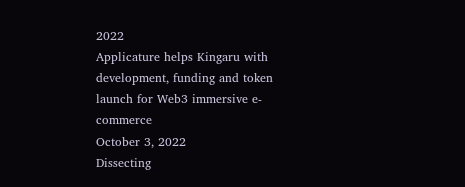2022
Applicature helps Kingaru with development, funding and token launch for Web3 immersive e-commerce
October 3, 2022
Dissecting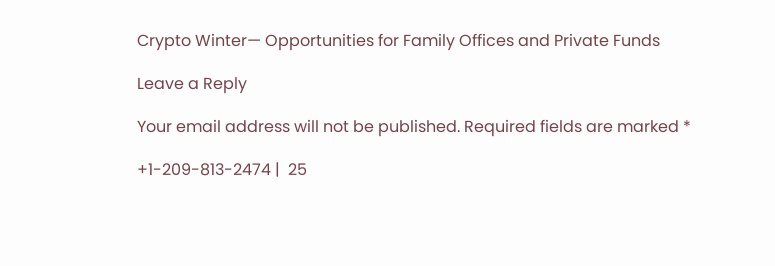Crypto Winter— Opportunities for Family Offices and Private Funds

Leave a Reply

Your email address will not be published. Required fields are marked *

+1-209-813-2474 |  25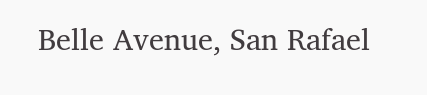Belle Avenue, San Rafael